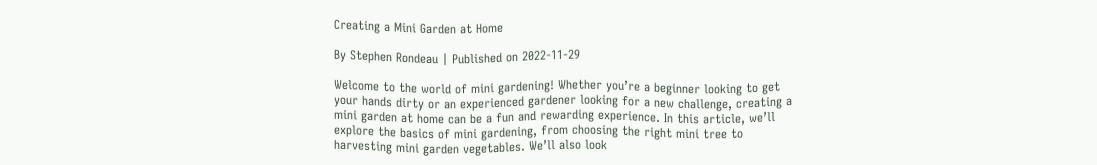Creating a Mini Garden at Home

By Stephen Rondeau | Published on 2022-11-29

Welcome to the world of mini gardening! Whether you’re a beginner looking to get your hands dirty or an experienced gardener looking for a new challenge, creating a mini garden at home can be a fun and rewarding experience. In this article, we’ll explore the basics of mini gardening, from choosing the right mini tree to harvesting mini garden vegetables. We’ll also look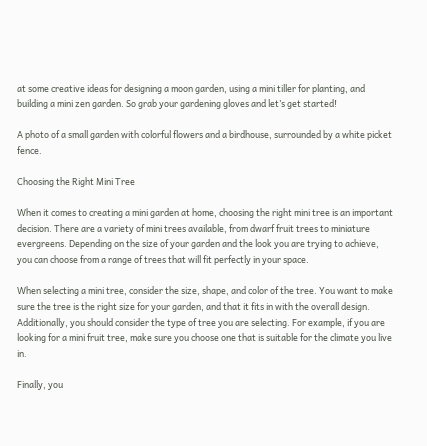at some creative ideas for designing a moon garden, using a mini tiller for planting, and building a mini zen garden. So grab your gardening gloves and let’s get started!

A photo of a small garden with colorful flowers and a birdhouse, surrounded by a white picket fence.

Choosing the Right Mini Tree

When it comes to creating a mini garden at home, choosing the right mini tree is an important decision. There are a variety of mini trees available, from dwarf fruit trees to miniature evergreens. Depending on the size of your garden and the look you are trying to achieve, you can choose from a range of trees that will fit perfectly in your space.

When selecting a mini tree, consider the size, shape, and color of the tree. You want to make sure the tree is the right size for your garden, and that it fits in with the overall design. Additionally, you should consider the type of tree you are selecting. For example, if you are looking for a mini fruit tree, make sure you choose one that is suitable for the climate you live in.

Finally, you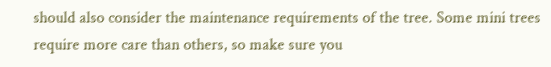should also consider the maintenance requirements of the tree. Some mini trees require more care than others, so make sure you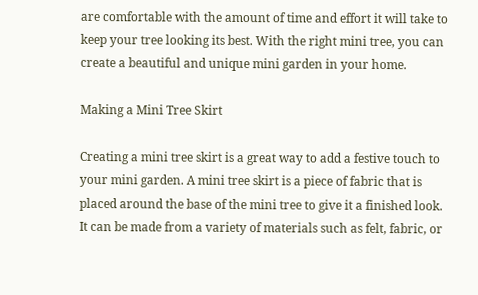are comfortable with the amount of time and effort it will take to keep your tree looking its best. With the right mini tree, you can create a beautiful and unique mini garden in your home.

Making a Mini Tree Skirt

Creating a mini tree skirt is a great way to add a festive touch to your mini garden. A mini tree skirt is a piece of fabric that is placed around the base of the mini tree to give it a finished look. It can be made from a variety of materials such as felt, fabric, or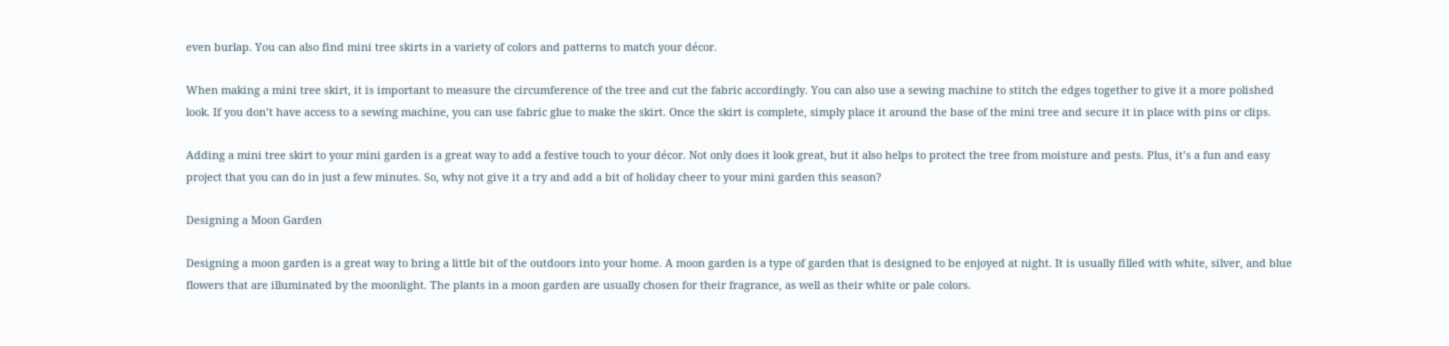even burlap. You can also find mini tree skirts in a variety of colors and patterns to match your décor.

When making a mini tree skirt, it is important to measure the circumference of the tree and cut the fabric accordingly. You can also use a sewing machine to stitch the edges together to give it a more polished look. If you don’t have access to a sewing machine, you can use fabric glue to make the skirt. Once the skirt is complete, simply place it around the base of the mini tree and secure it in place with pins or clips.

Adding a mini tree skirt to your mini garden is a great way to add a festive touch to your décor. Not only does it look great, but it also helps to protect the tree from moisture and pests. Plus, it’s a fun and easy project that you can do in just a few minutes. So, why not give it a try and add a bit of holiday cheer to your mini garden this season?

Designing a Moon Garden

Designing a moon garden is a great way to bring a little bit of the outdoors into your home. A moon garden is a type of garden that is designed to be enjoyed at night. It is usually filled with white, silver, and blue flowers that are illuminated by the moonlight. The plants in a moon garden are usually chosen for their fragrance, as well as their white or pale colors.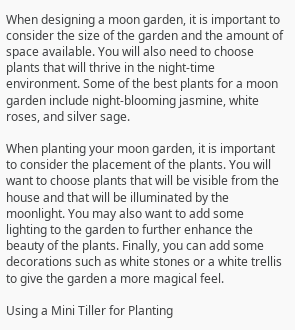When designing a moon garden, it is important to consider the size of the garden and the amount of space available. You will also need to choose plants that will thrive in the night-time environment. Some of the best plants for a moon garden include night-blooming jasmine, white roses, and silver sage.

When planting your moon garden, it is important to consider the placement of the plants. You will want to choose plants that will be visible from the house and that will be illuminated by the moonlight. You may also want to add some lighting to the garden to further enhance the beauty of the plants. Finally, you can add some decorations such as white stones or a white trellis to give the garden a more magical feel.

Using a Mini Tiller for Planting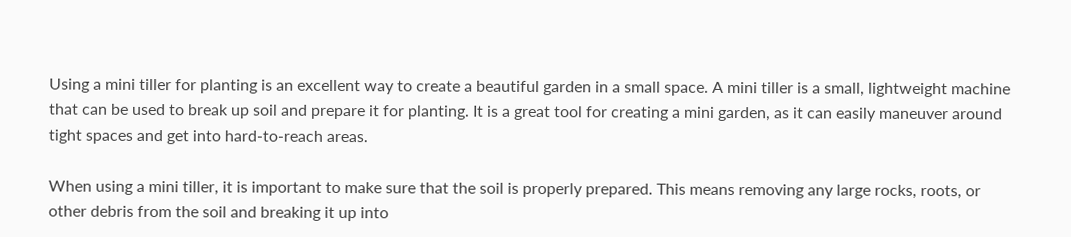Using a mini tiller for planting is an excellent way to create a beautiful garden in a small space. A mini tiller is a small, lightweight machine that can be used to break up soil and prepare it for planting. It is a great tool for creating a mini garden, as it can easily maneuver around tight spaces and get into hard-to-reach areas.

When using a mini tiller, it is important to make sure that the soil is properly prepared. This means removing any large rocks, roots, or other debris from the soil and breaking it up into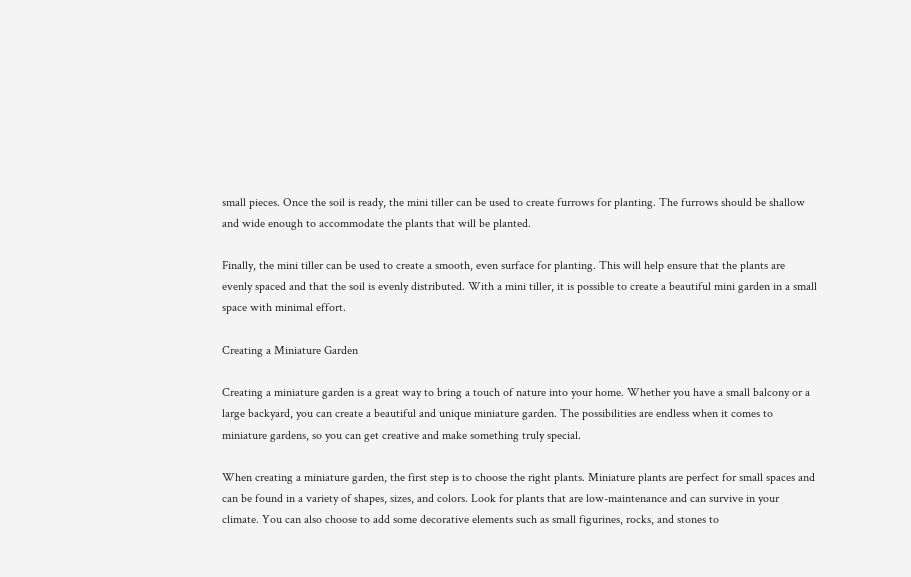small pieces. Once the soil is ready, the mini tiller can be used to create furrows for planting. The furrows should be shallow and wide enough to accommodate the plants that will be planted.

Finally, the mini tiller can be used to create a smooth, even surface for planting. This will help ensure that the plants are evenly spaced and that the soil is evenly distributed. With a mini tiller, it is possible to create a beautiful mini garden in a small space with minimal effort.

Creating a Miniature Garden

Creating a miniature garden is a great way to bring a touch of nature into your home. Whether you have a small balcony or a large backyard, you can create a beautiful and unique miniature garden. The possibilities are endless when it comes to miniature gardens, so you can get creative and make something truly special.

When creating a miniature garden, the first step is to choose the right plants. Miniature plants are perfect for small spaces and can be found in a variety of shapes, sizes, and colors. Look for plants that are low-maintenance and can survive in your climate. You can also choose to add some decorative elements such as small figurines, rocks, and stones to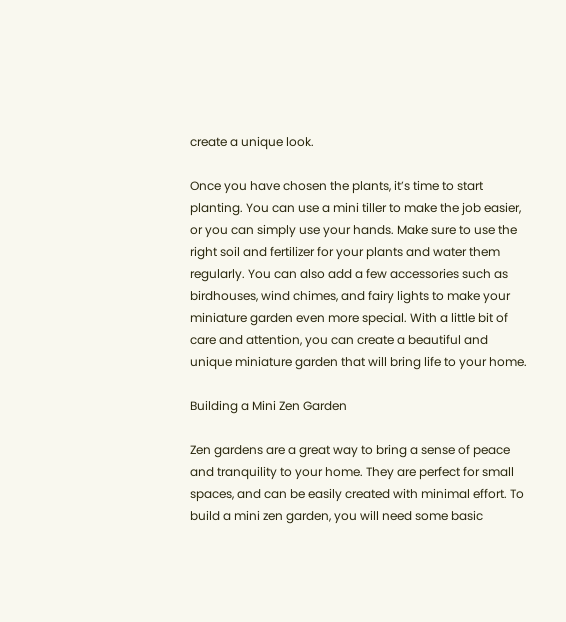create a unique look.

Once you have chosen the plants, it’s time to start planting. You can use a mini tiller to make the job easier, or you can simply use your hands. Make sure to use the right soil and fertilizer for your plants and water them regularly. You can also add a few accessories such as birdhouses, wind chimes, and fairy lights to make your miniature garden even more special. With a little bit of care and attention, you can create a beautiful and unique miniature garden that will bring life to your home.

Building a Mini Zen Garden

Zen gardens are a great way to bring a sense of peace and tranquility to your home. They are perfect for small spaces, and can be easily created with minimal effort. To build a mini zen garden, you will need some basic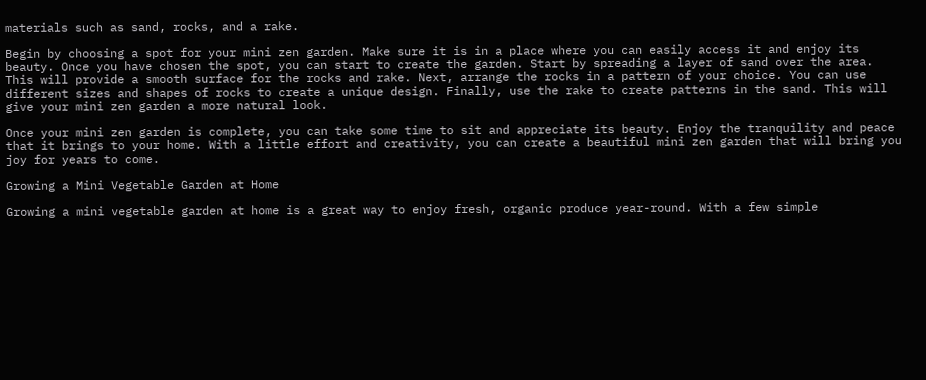materials such as sand, rocks, and a rake.

Begin by choosing a spot for your mini zen garden. Make sure it is in a place where you can easily access it and enjoy its beauty. Once you have chosen the spot, you can start to create the garden. Start by spreading a layer of sand over the area. This will provide a smooth surface for the rocks and rake. Next, arrange the rocks in a pattern of your choice. You can use different sizes and shapes of rocks to create a unique design. Finally, use the rake to create patterns in the sand. This will give your mini zen garden a more natural look.

Once your mini zen garden is complete, you can take some time to sit and appreciate its beauty. Enjoy the tranquility and peace that it brings to your home. With a little effort and creativity, you can create a beautiful mini zen garden that will bring you joy for years to come.

Growing a Mini Vegetable Garden at Home

Growing a mini vegetable garden at home is a great way to enjoy fresh, organic produce year-round. With a few simple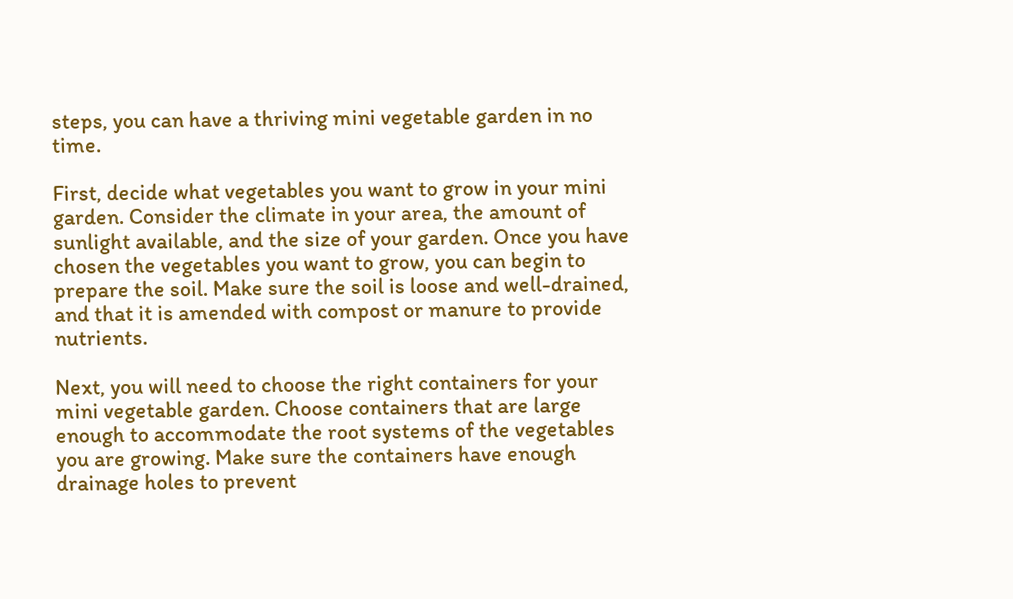steps, you can have a thriving mini vegetable garden in no time.

First, decide what vegetables you want to grow in your mini garden. Consider the climate in your area, the amount of sunlight available, and the size of your garden. Once you have chosen the vegetables you want to grow, you can begin to prepare the soil. Make sure the soil is loose and well-drained, and that it is amended with compost or manure to provide nutrients.

Next, you will need to choose the right containers for your mini vegetable garden. Choose containers that are large enough to accommodate the root systems of the vegetables you are growing. Make sure the containers have enough drainage holes to prevent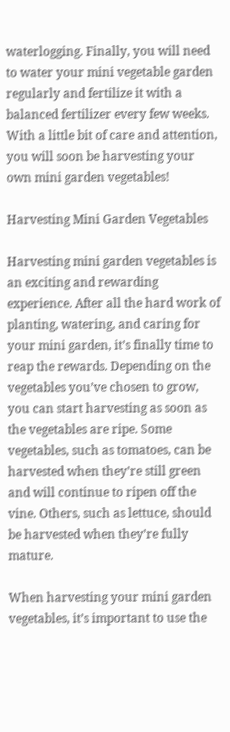waterlogging. Finally, you will need to water your mini vegetable garden regularly and fertilize it with a balanced fertilizer every few weeks. With a little bit of care and attention, you will soon be harvesting your own mini garden vegetables!

Harvesting Mini Garden Vegetables

Harvesting mini garden vegetables is an exciting and rewarding experience. After all the hard work of planting, watering, and caring for your mini garden, it’s finally time to reap the rewards. Depending on the vegetables you’ve chosen to grow, you can start harvesting as soon as the vegetables are ripe. Some vegetables, such as tomatoes, can be harvested when they’re still green and will continue to ripen off the vine. Others, such as lettuce, should be harvested when they’re fully mature.

When harvesting your mini garden vegetables, it’s important to use the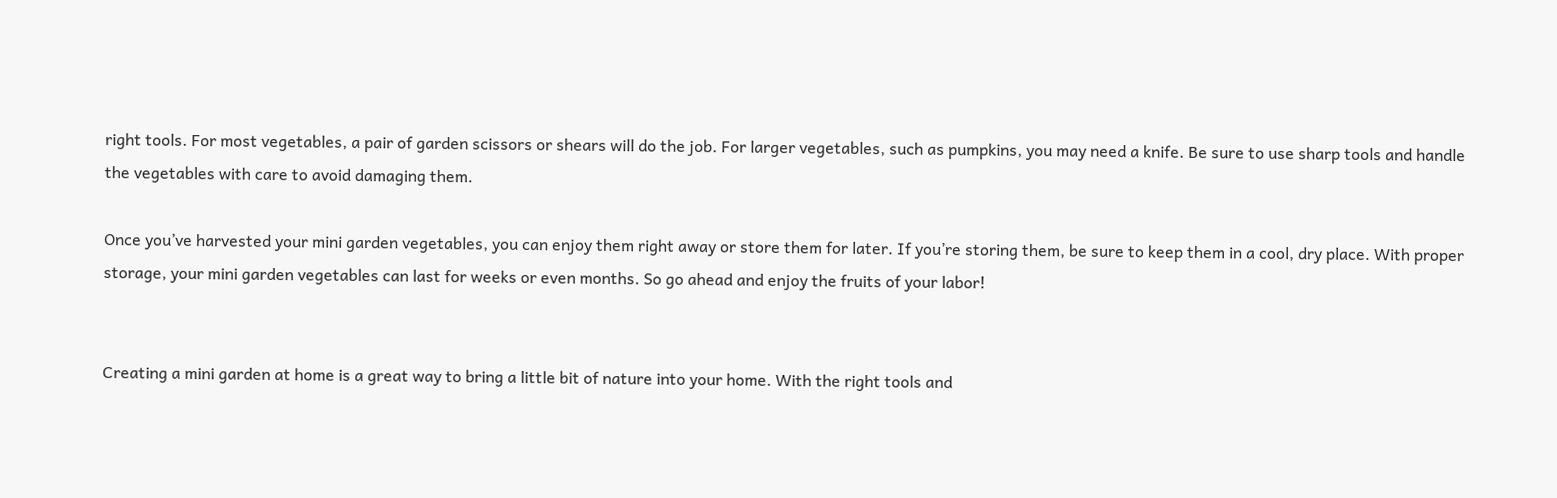right tools. For most vegetables, a pair of garden scissors or shears will do the job. For larger vegetables, such as pumpkins, you may need a knife. Be sure to use sharp tools and handle the vegetables with care to avoid damaging them.

Once you’ve harvested your mini garden vegetables, you can enjoy them right away or store them for later. If you’re storing them, be sure to keep them in a cool, dry place. With proper storage, your mini garden vegetables can last for weeks or even months. So go ahead and enjoy the fruits of your labor!


Creating a mini garden at home is a great way to bring a little bit of nature into your home. With the right tools and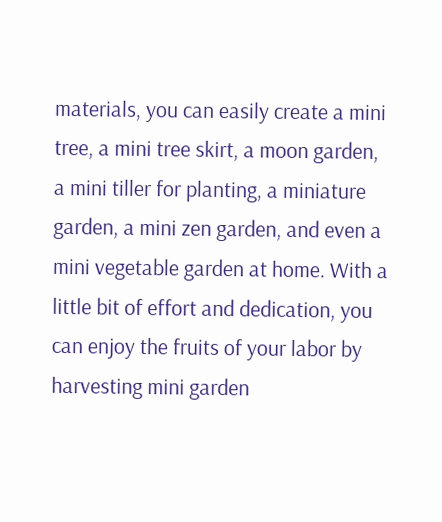materials, you can easily create a mini tree, a mini tree skirt, a moon garden, a mini tiller for planting, a miniature garden, a mini zen garden, and even a mini vegetable garden at home. With a little bit of effort and dedication, you can enjoy the fruits of your labor by harvesting mini garden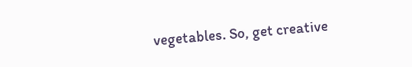vegetables. So, get creative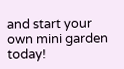and start your own mini garden today!